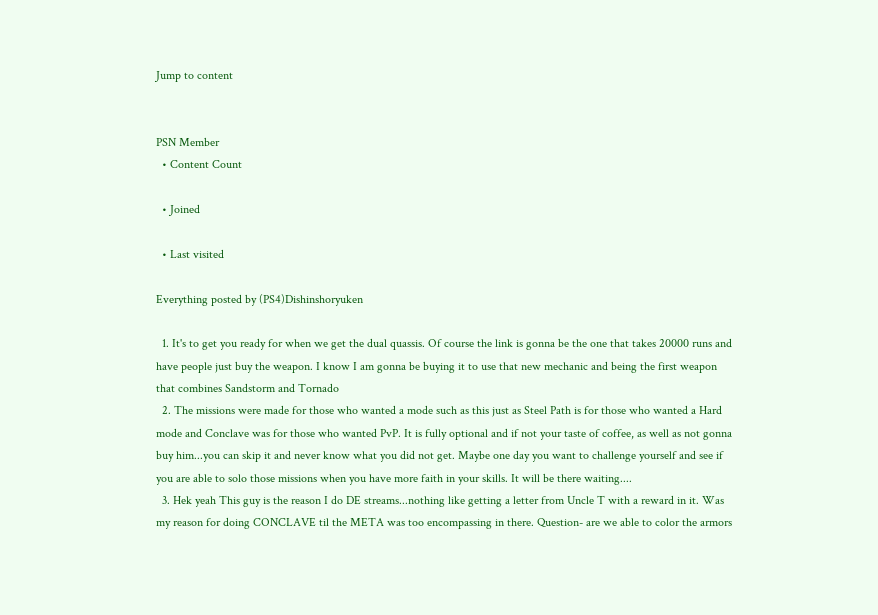Jump to content


PSN Member
  • Content Count

  • Joined

  • Last visited

Everything posted by (PS4)Dishinshoryuken

  1. It's to get you ready for when we get the dual quassis. Of course the link is gonna be the one that takes 20000 runs and have people just buy the weapon. I know I am gonna be buying it to use that new mechanic and being the first weapon that combines Sandstorm and Tornado
  2. The missions were made for those who wanted a mode such as this just as Steel Path is for those who wanted a Hard mode and Conclave was for those who wanted PvP. It is fully optional and if not your taste of coffee, as well as not gonna buy him...you can skip it and never know what you did not get. Maybe one day you want to challenge yourself and see if you are able to solo those missions when you have more faith in your skills. It will be there waiting....
  3. Hek yeah This guy is the reason I do DE streams...nothing like getting a letter from Uncle T with a reward in it. Was my reason for doing CONCLAVE til the META was too encompassing in there. Question- are we able to color the armors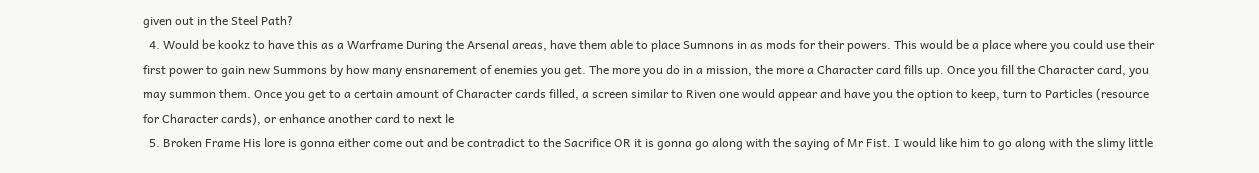given out in the Steel Path?
  4. Would be kookz to have this as a Warframe During the Arsenal areas, have them able to place Sumnons in as mods for their powers. This would be a place where you could use their first power to gain new Summons by how many ensnarement of enemies you get. The more you do in a mission, the more a Character card fills up. Once you fill the Character card, you may summon them. Once you get to a certain amount of Character cards filled, a screen similar to Riven one would appear and have you the option to keep, turn to Particles (resource for Character cards), or enhance another card to next le
  5. Broken Frame His lore is gonna either come out and be contradict to the Sacrifice OR it is gonna go along with the saying of Mr Fist. I would like him to go along with the slimy little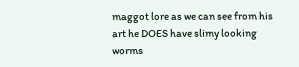maggot lore as we can see from his art he DOES have slimy looking worms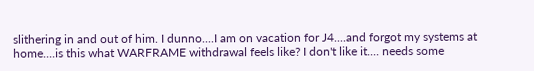slithering in and out of him. I dunno....I am on vacation for J4....and forgot my systems at home....is this what WARFRAME withdrawal feels like? I don't like it.... needs some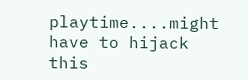playtime....might have to hijack this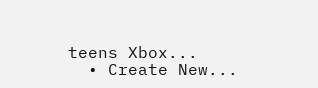teens Xbox...
  • Create New...